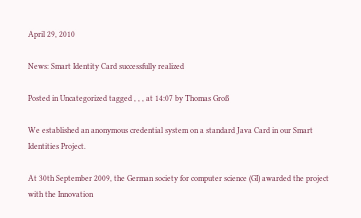April 29, 2010

News: Smart Identity Card successfully realized

Posted in Uncategorized tagged , , , at 14:07 by Thomas Groß

We established an anonymous credential system on a standard Java Card in our Smart Identities Project.

At 30th September 2009, the German society for computer science (GI) awarded the project with the Innovation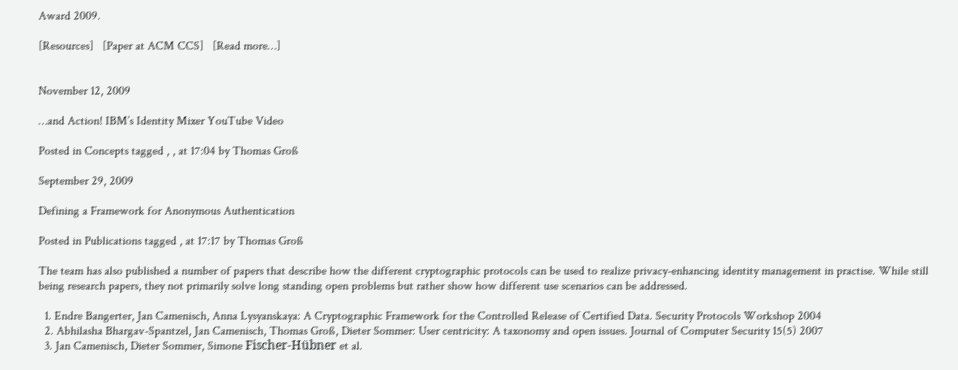Award 2009.

[Resources]   [Paper at ACM CCS]   [Read more…]


November 12, 2009

…and Action! IBM’s Identity Mixer YouTube Video

Posted in Concepts tagged , , at 17:04 by Thomas Groß

September 29, 2009

Defining a Framework for Anonymous Authentication

Posted in Publications tagged , at 17:17 by Thomas Groß

The team has also published a number of papers that describe how the different cryptographic protocols can be used to realize privacy-enhancing identity management in practise. While still being research papers, they not primarily solve long standing open problems but rather show how different use scenarios can be addressed.

  1. Endre Bangerter, Jan Camenisch, Anna Lysyanskaya: A Cryptographic Framework for the Controlled Release of Certified Data. Security Protocols Workshop 2004
  2. Abhilasha Bhargav-Spantzel, Jan Camenisch, Thomas Groß, Dieter Sommer: User centricity: A taxonomy and open issues. Journal of Computer Security 15(5) 2007
  3. Jan Camenisch, Dieter Sommer, Simone Fischer-Hübner et al.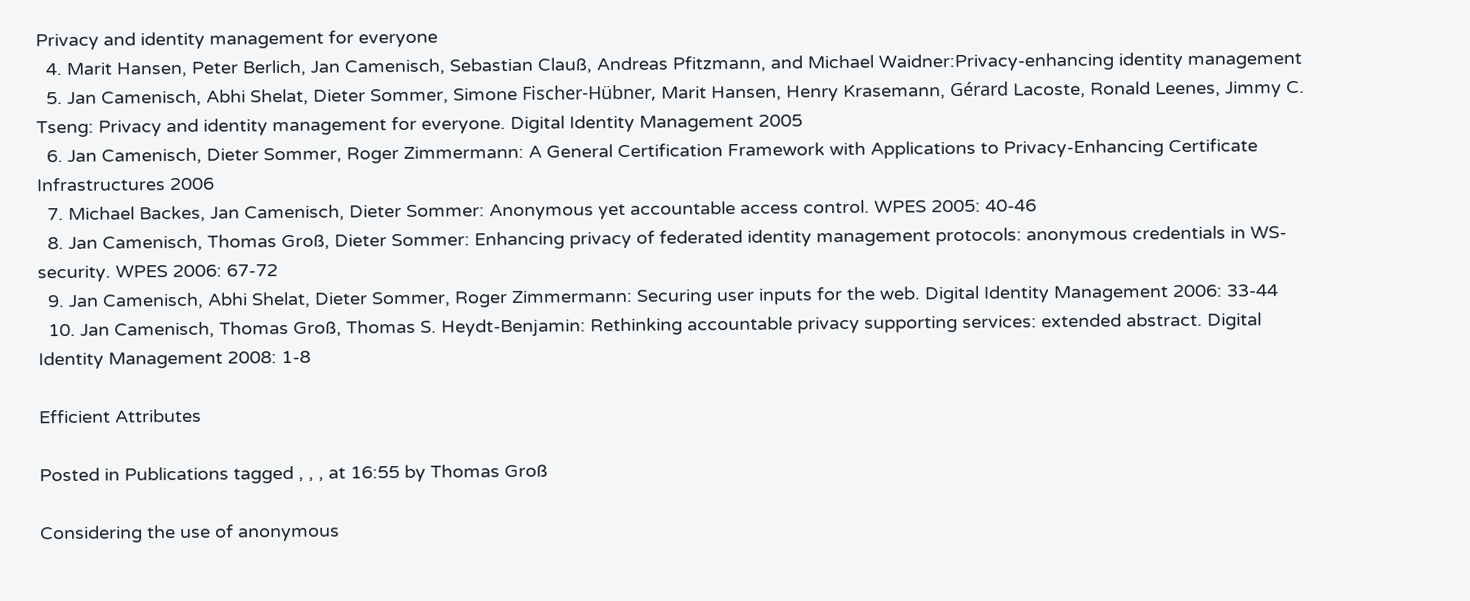Privacy and identity management for everyone
  4. Marit Hansen, Peter Berlich, Jan Camenisch, Sebastian Clauß, Andreas Pfitzmann, and Michael Waidner:Privacy-enhancing identity management
  5. Jan Camenisch, Abhi Shelat, Dieter Sommer, Simone Fischer-Hübner, Marit Hansen, Henry Krasemann, Gérard Lacoste, Ronald Leenes, Jimmy C. Tseng: Privacy and identity management for everyone. Digital Identity Management 2005
  6. Jan Camenisch, Dieter Sommer, Roger Zimmermann: A General Certification Framework with Applications to Privacy-Enhancing Certificate Infrastructures 2006
  7. Michael Backes, Jan Camenisch, Dieter Sommer: Anonymous yet accountable access control. WPES 2005: 40-46
  8. Jan Camenisch, Thomas Groß, Dieter Sommer: Enhancing privacy of federated identity management protocols: anonymous credentials in WS-security. WPES 2006: 67-72
  9. Jan Camenisch, Abhi Shelat, Dieter Sommer, Roger Zimmermann: Securing user inputs for the web. Digital Identity Management 2006: 33-44
  10. Jan Camenisch, Thomas Groß, Thomas S. Heydt-Benjamin: Rethinking accountable privacy supporting services: extended abstract. Digital Identity Management 2008: 1-8

Efficient Attributes

Posted in Publications tagged , , , at 16:55 by Thomas Groß

Considering the use of anonymous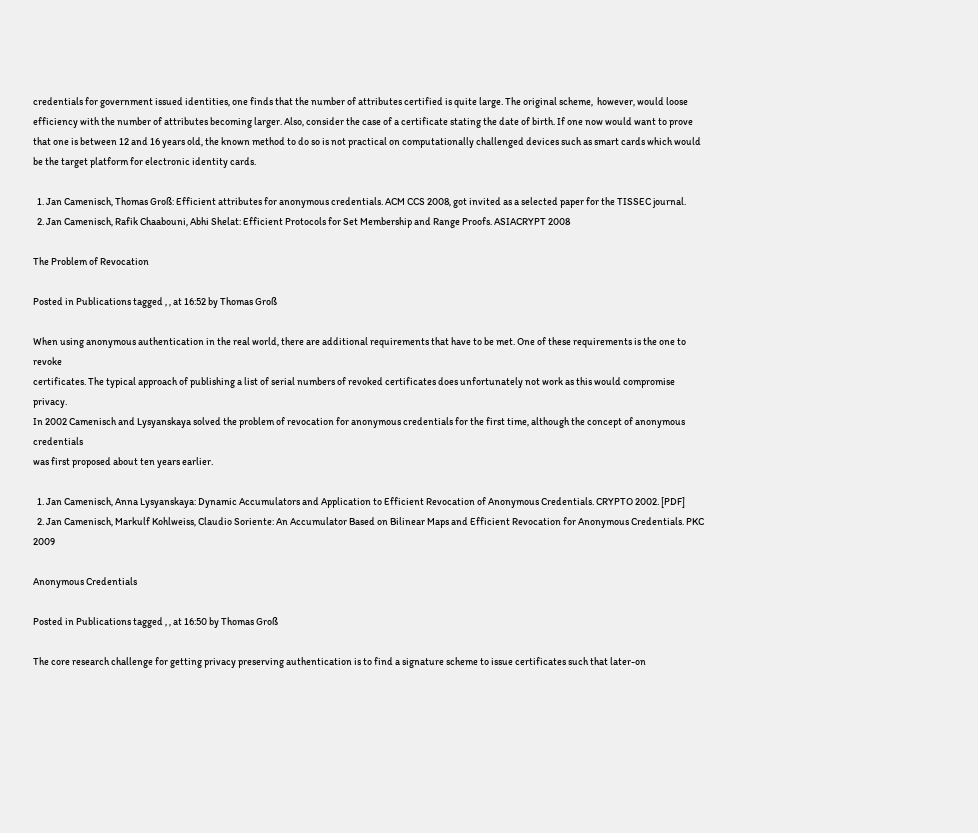credentials for government issued identities, one finds that the number of attributes certified is quite large. The original scheme,  however, would loose efficiency with the number of attributes becoming larger. Also, consider the case of a certificate stating the date of birth. If one now would want to prove that one is between 12 and 16 years old, the known method to do so is not practical on computationally challenged devices such as smart cards which would be the target platform for electronic identity cards.

  1. Jan Camenisch, Thomas Groß: Efficient attributes for anonymous credentials. ACM CCS 2008, got invited as a selected paper for the TISSEC journal.
  2. Jan Camenisch, Rafik Chaabouni, Abhi Shelat: Efficient Protocols for Set Membership and Range Proofs. ASIACRYPT 2008

The Problem of Revocation

Posted in Publications tagged , , at 16:52 by Thomas Groß

When using anonymous authentication in the real world, there are additional requirements that have to be met. One of these requirements is the one to revoke
certificates. The typical approach of publishing a list of serial numbers of revoked certificates does unfortunately not work as this would compromise privacy.
In 2002 Camenisch and Lysyanskaya solved the problem of revocation for anonymous credentials for the first time, although the concept of anonymous credentials
was first proposed about ten years earlier.

  1. Jan Camenisch, Anna Lysyanskaya: Dynamic Accumulators and Application to Efficient Revocation of Anonymous Credentials. CRYPTO 2002. [PDF]
  2. Jan Camenisch, Markulf Kohlweiss, Claudio Soriente: An Accumulator Based on Bilinear Maps and Efficient Revocation for Anonymous Credentials. PKC 2009

Anonymous Credentials

Posted in Publications tagged , , at 16:50 by Thomas Groß

The core research challenge for getting privacy preserving authentication is to find a signature scheme to issue certificates such that later-on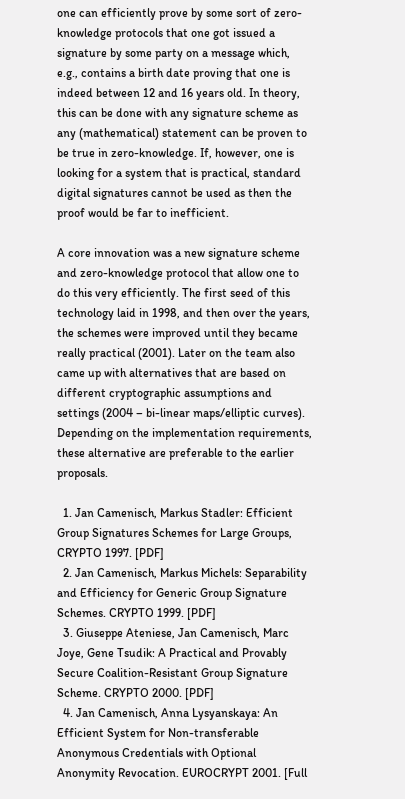one can efficiently prove by some sort of zero-knowledge protocols that one got issued a signature by some party on a message which, e.g., contains a birth date proving that one is indeed between 12 and 16 years old. In theory, this can be done with any signature scheme as any (mathematical) statement can be proven to be true in zero-knowledge. If, however, one is looking for a system that is practical, standard digital signatures cannot be used as then the proof would be far to inefficient.

A core innovation was a new signature scheme and zero-knowledge protocol that allow one to do this very efficiently. The first seed of this technology laid in 1998, and then over the years, the schemes were improved until they became really practical (2001). Later on the team also came up with alternatives that are based on different cryptographic assumptions and settings (2004 – bi-linear maps/elliptic curves). Depending on the implementation requirements, these alternative are preferable to the earlier proposals.

  1. Jan Camenisch, Markus Stadler: Efficient Group Signatures Schemes for Large Groups, CRYPTO 1997. [PDF]
  2. Jan Camenisch, Markus Michels: Separability and Efficiency for Generic Group Signature Schemes. CRYPTO 1999. [PDF]
  3. Giuseppe Ateniese, Jan Camenisch, Marc Joye, Gene Tsudik: A Practical and Provably Secure Coalition-Resistant Group Signature Scheme. CRYPTO 2000. [PDF]
  4. Jan Camenisch, Anna Lysyanskaya: An Efficient System for Non-transferable Anonymous Credentials with Optional Anonymity Revocation. EUROCRYPT 2001. [Full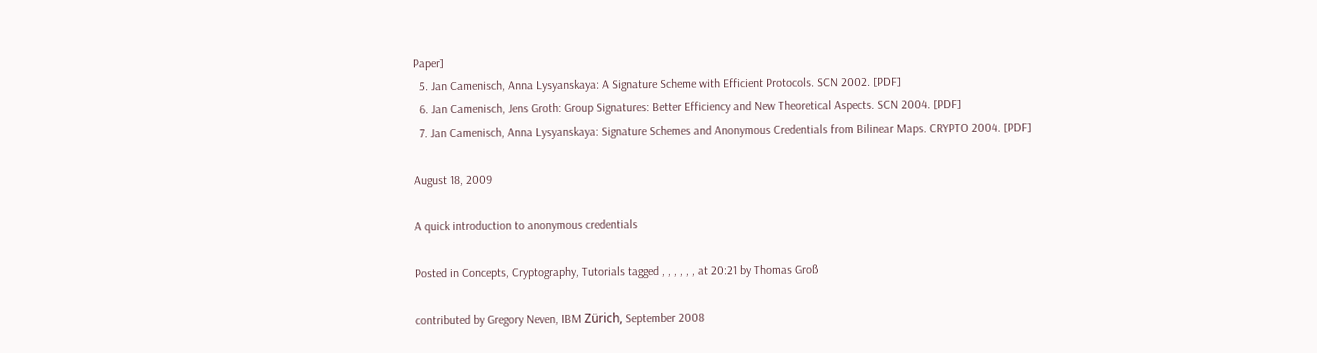Paper]
  5. Jan Camenisch, Anna Lysyanskaya: A Signature Scheme with Efficient Protocols. SCN 2002. [PDF]
  6. Jan Camenisch, Jens Groth: Group Signatures: Better Efficiency and New Theoretical Aspects. SCN 2004. [PDF]
  7. Jan Camenisch, Anna Lysyanskaya: Signature Schemes and Anonymous Credentials from Bilinear Maps. CRYPTO 2004. [PDF]

August 18, 2009

A quick introduction to anonymous credentials

Posted in Concepts, Cryptography, Tutorials tagged , , , , , , at 20:21 by Thomas Groß

contributed by Gregory Neven, IBM Zürich, September 2008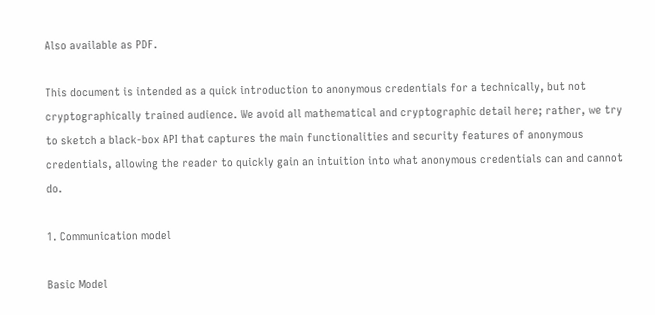Also available as PDF.

This document is intended as a quick introduction to anonymous credentials for a technically, but not cryptographically trained audience. We avoid all mathematical and cryptographic detail here; rather, we try to sketch a black-box API that captures the main functionalities and security features of anonymous credentials, allowing the reader to quickly gain an intuition into what anonymous credentials can and cannot do.

1. Communication model

Basic Model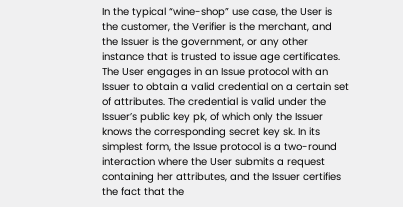In the typical “wine-shop” use case, the User is the customer, the Verifier is the merchant, and the Issuer is the government, or any other instance that is trusted to issue age certificates. The User engages in an Issue protocol with an Issuer to obtain a valid credential on a certain set of attributes. The credential is valid under the Issuer’s public key pk, of which only the Issuer knows the corresponding secret key sk. In its simplest form, the Issue protocol is a two-round interaction where the User submits a request containing her attributes, and the Issuer certifies the fact that the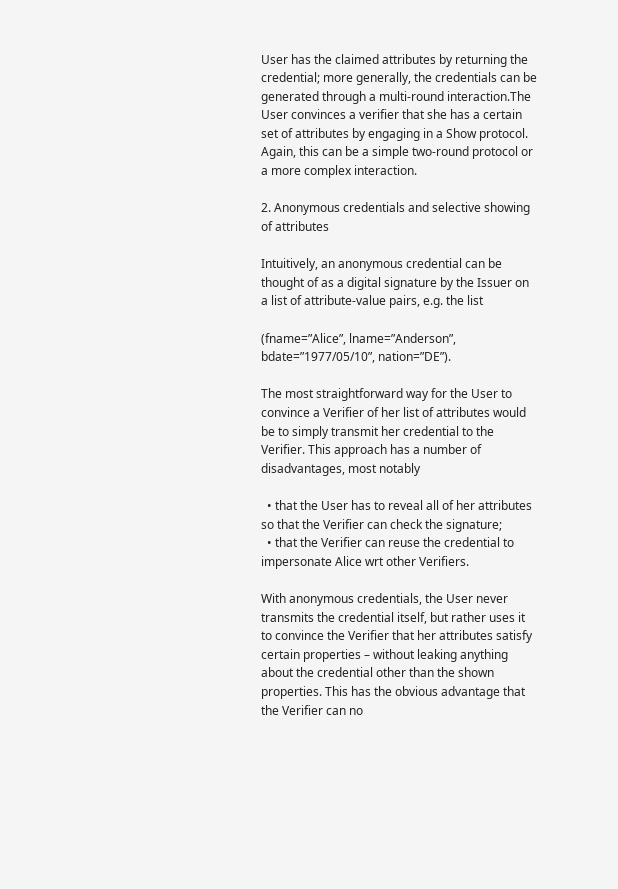User has the claimed attributes by returning the credential; more generally, the credentials can be generated through a multi-round interaction.The User convinces a verifier that she has a certain set of attributes by engaging in a Show protocol. Again, this can be a simple two-round protocol or a more complex interaction.

2. Anonymous credentials and selective showing of attributes

Intuitively, an anonymous credential can be thought of as a digital signature by the Issuer on a list of attribute-value pairs, e.g. the list

(fname=”Alice”, lname=”Anderson”, bdate=”1977/05/10”, nation=”DE”).

The most straightforward way for the User to convince a Verifier of her list of attributes would be to simply transmit her credential to the Verifier. This approach has a number of disadvantages, most notably

  • that the User has to reveal all of her attributes so that the Verifier can check the signature;
  • that the Verifier can reuse the credential to impersonate Alice wrt other Verifiers.

With anonymous credentials, the User never transmits the credential itself, but rather uses it to convince the Verifier that her attributes satisfy certain properties – without leaking anything about the credential other than the shown properties. This has the obvious advantage that the Verifier can no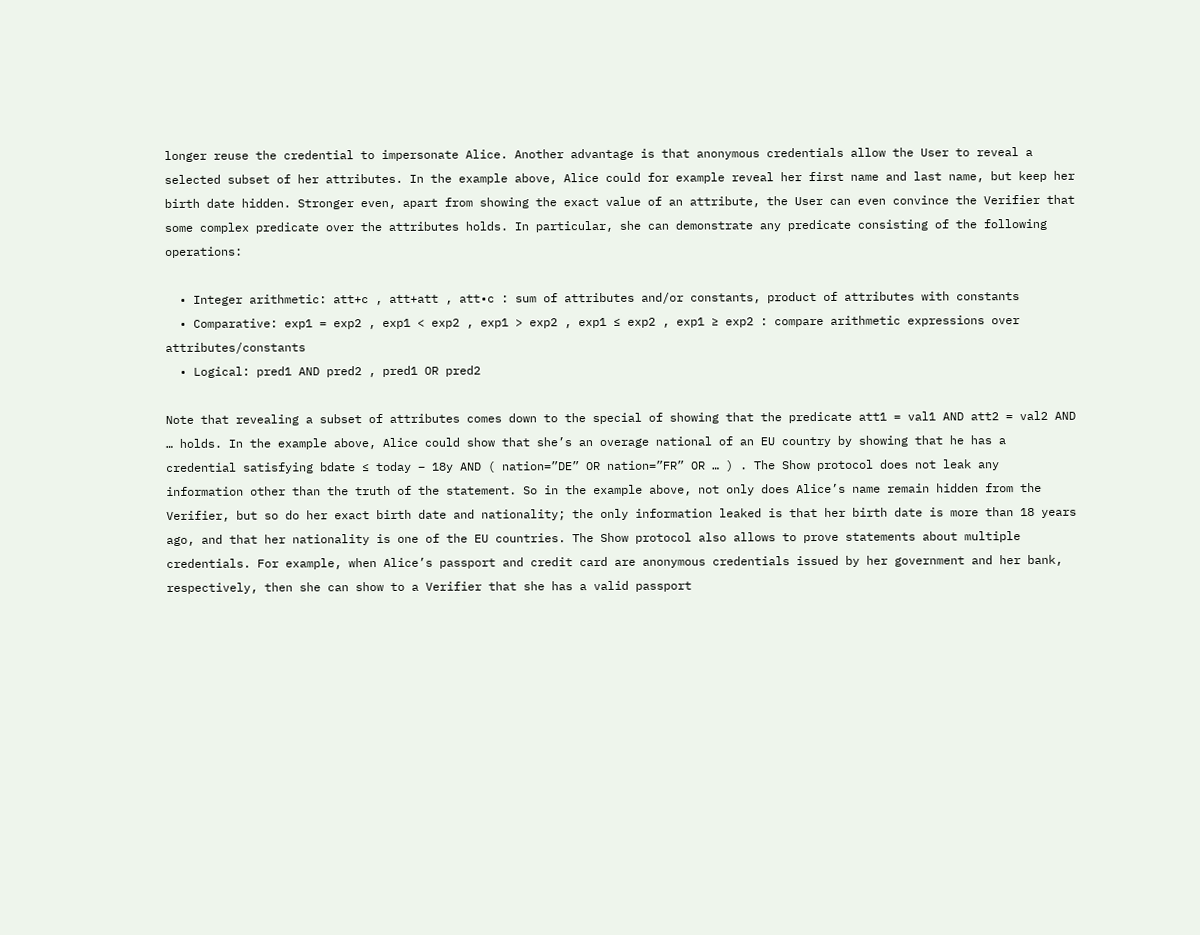longer reuse the credential to impersonate Alice. Another advantage is that anonymous credentials allow the User to reveal a selected subset of her attributes. In the example above, Alice could for example reveal her first name and last name, but keep her birth date hidden. Stronger even, apart from showing the exact value of an attribute, the User can even convince the Verifier that some complex predicate over the attributes holds. In particular, she can demonstrate any predicate consisting of the following operations:

  • Integer arithmetic: att+c , att+att , att•c : sum of attributes and/or constants, product of attributes with constants
  • Comparative: exp1 = exp2 , exp1 < exp2 , exp1 > exp2 , exp1 ≤ exp2 , exp1 ≥ exp2 : compare arithmetic expressions over attributes/constants
  • Logical: pred1 AND pred2 , pred1 OR pred2

Note that revealing a subset of attributes comes down to the special of showing that the predicate att1 = val1 AND att2 = val2 AND … holds. In the example above, Alice could show that she’s an overage national of an EU country by showing that he has a credential satisfying bdate ≤ today – 18y AND ( nation=”DE” OR nation=”FR” OR … ) . The Show protocol does not leak any information other than the truth of the statement. So in the example above, not only does Alice’s name remain hidden from the Verifier, but so do her exact birth date and nationality; the only information leaked is that her birth date is more than 18 years ago, and that her nationality is one of the EU countries. The Show protocol also allows to prove statements about multiple credentials. For example, when Alice’s passport and credit card are anonymous credentials issued by her government and her bank, respectively, then she can show to a Verifier that she has a valid passport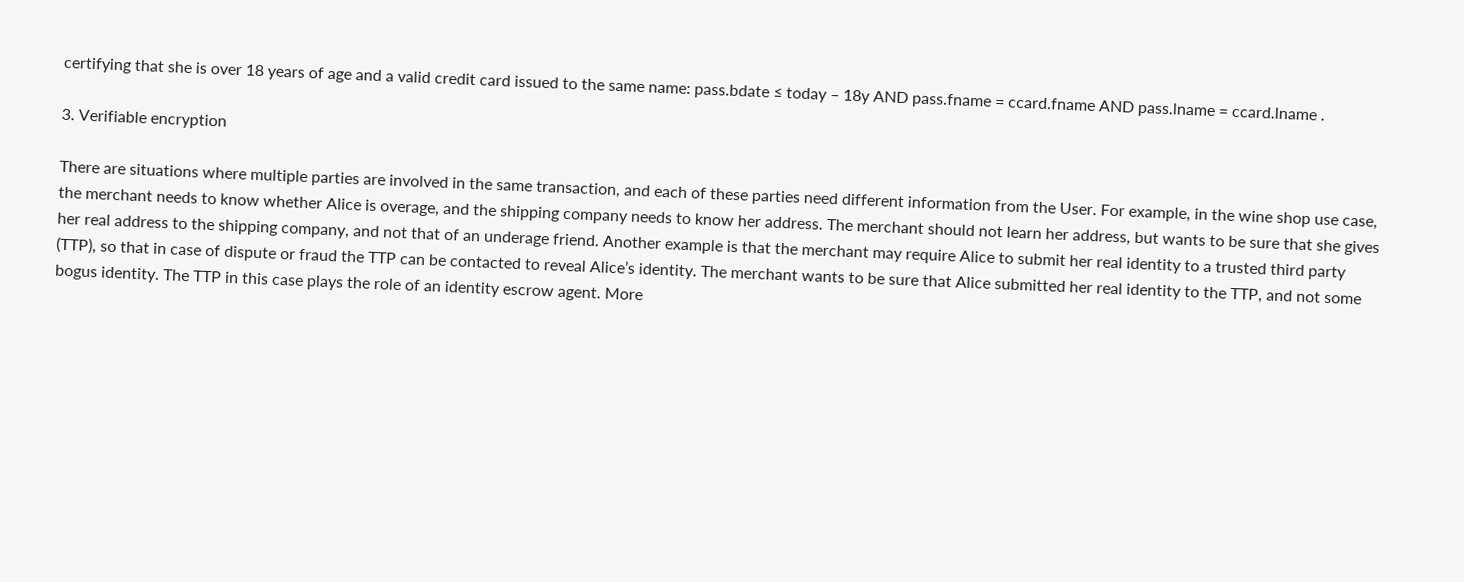certifying that she is over 18 years of age and a valid credit card issued to the same name: pass.bdate ≤ today – 18y AND pass.fname = ccard.fname AND pass.lname = ccard.lname .

3. Verifiable encryption

There are situations where multiple parties are involved in the same transaction, and each of these parties need different information from the User. For example, in the wine shop use case, the merchant needs to know whether Alice is overage, and the shipping company needs to know her address. The merchant should not learn her address, but wants to be sure that she gives her real address to the shipping company, and not that of an underage friend. Another example is that the merchant may require Alice to submit her real identity to a trusted third party (TTP), so that in case of dispute or fraud the TTP can be contacted to reveal Alice’s identity. The merchant wants to be sure that Alice submitted her real identity to the TTP, and not some bogus identity. The TTP in this case plays the role of an identity escrow agent. More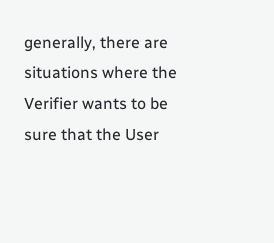generally, there are situations where the Verifier wants to be sure that the User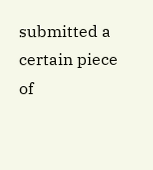submitted a certain piece of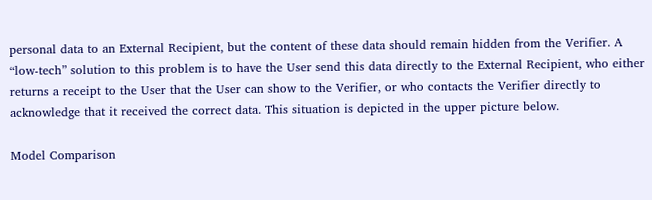personal data to an External Recipient, but the content of these data should remain hidden from the Verifier. A “low-tech” solution to this problem is to have the User send this data directly to the External Recipient, who either returns a receipt to the User that the User can show to the Verifier, or who contacts the Verifier directly to acknowledge that it received the correct data. This situation is depicted in the upper picture below.

Model Comparison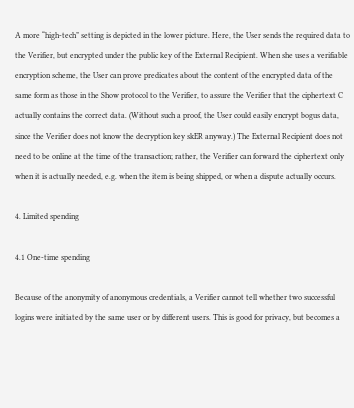A more “high-tech” setting is depicted in the lower picture. Here, the User sends the required data to the Verifier, but encrypted under the public key of the External Recipient. When she uses a verifiable encryption scheme, the User can prove predicates about the content of the encrypted data of the same form as those in the Show protocol to the Verifier, to assure the Verifier that the ciphertext C actually contains the correct data. (Without such a proof, the User could easily encrypt bogus data, since the Verifier does not know the decryption key skER anyway.) The External Recipient does not need to be online at the time of the transaction; rather, the Verifier can forward the ciphertext only when it is actually needed, e.g. when the item is being shipped, or when a dispute actually occurs.

4. Limited spending

4.1 One-time spending

Because of the anonymity of anonymous credentials, a Verifier cannot tell whether two successful logins were initiated by the same user or by different users. This is good for privacy, but becomes a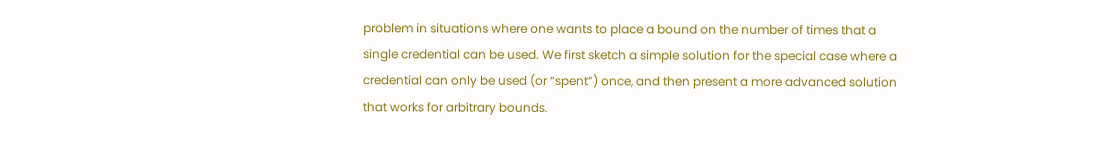problem in situations where one wants to place a bound on the number of times that a single credential can be used. We first sketch a simple solution for the special case where a credential can only be used (or “spent”) once, and then present a more advanced solution that works for arbitrary bounds.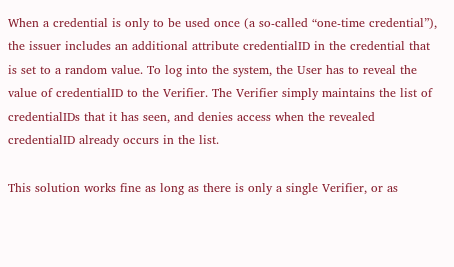When a credential is only to be used once (a so-called “one-time credential”), the issuer includes an additional attribute credentialID in the credential that is set to a random value. To log into the system, the User has to reveal the value of credentialID to the Verifier. The Verifier simply maintains the list of credentialIDs that it has seen, and denies access when the revealed credentialID already occurs in the list.

This solution works fine as long as there is only a single Verifier, or as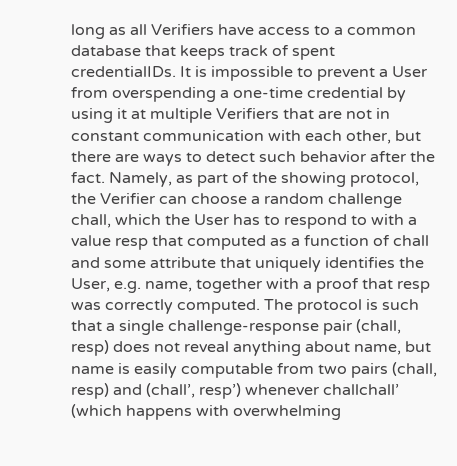long as all Verifiers have access to a common database that keeps track of spent credentialIDs. It is impossible to prevent a User from overspending a one-time credential by using it at multiple Verifiers that are not in constant communication with each other, but there are ways to detect such behavior after the fact. Namely, as part of the showing protocol, the Verifier can choose a random challenge chall, which the User has to respond to with a value resp that computed as a function of chall and some attribute that uniquely identifies the User, e.g. name, together with a proof that resp was correctly computed. The protocol is such that a single challenge-response pair (chall, resp) does not reveal anything about name, but name is easily computable from two pairs (chall, resp) and (chall’, resp’) whenever challchall’ (which happens with overwhelming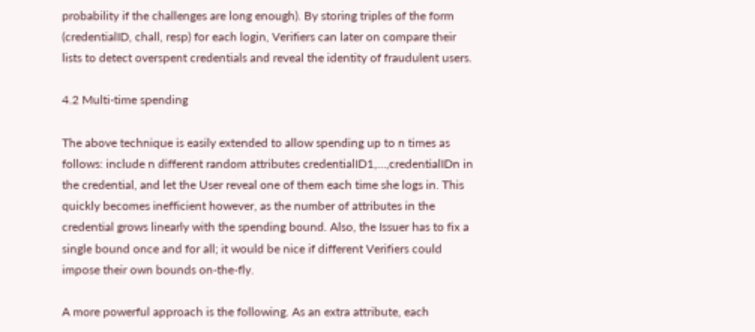probability if the challenges are long enough). By storing triples of the form (credentialID, chall, resp) for each login, Verifiers can later on compare their lists to detect overspent credentials and reveal the identity of fraudulent users.

4.2 Multi-time spending

The above technique is easily extended to allow spending up to n times as follows: include n different random attributes credentialID1,…,credentialIDn in the credential, and let the User reveal one of them each time she logs in. This quickly becomes inefficient however, as the number of attributes in the credential grows linearly with the spending bound. Also, the Issuer has to fix a single bound once and for all; it would be nice if different Verifiers could impose their own bounds on-the-fly.

A more powerful approach is the following. As an extra attribute, each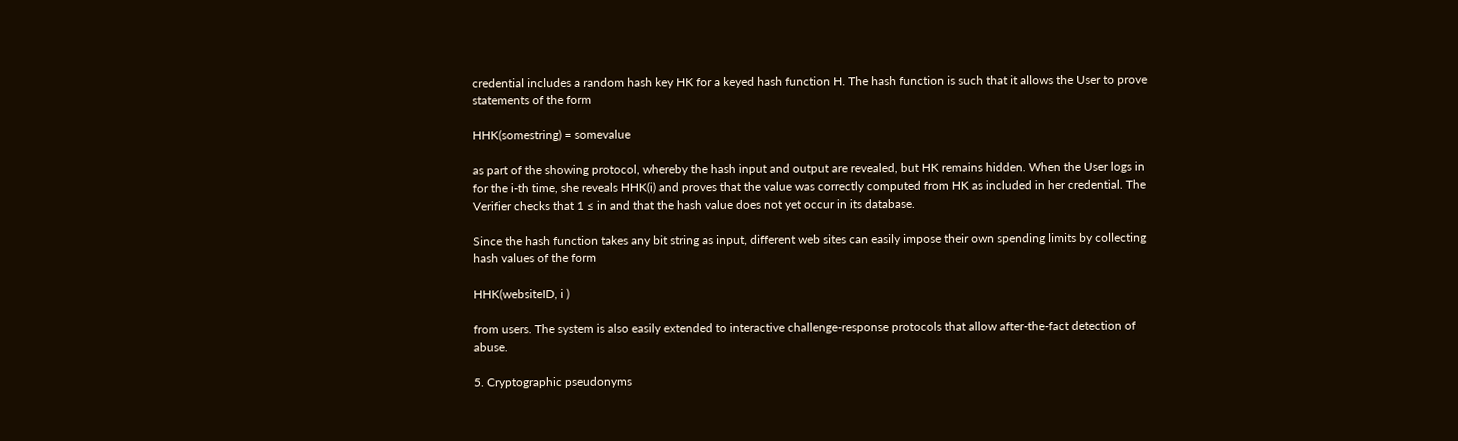credential includes a random hash key HK for a keyed hash function H. The hash function is such that it allows the User to prove statements of the form

HHK(somestring) = somevalue

as part of the showing protocol, whereby the hash input and output are revealed, but HK remains hidden. When the User logs in for the i-th time, she reveals HHK(i) and proves that the value was correctly computed from HK as included in her credential. The Verifier checks that 1 ≤ in and that the hash value does not yet occur in its database.

Since the hash function takes any bit string as input, different web sites can easily impose their own spending limits by collecting hash values of the form

HHK(websiteID, i )

from users. The system is also easily extended to interactive challenge-response protocols that allow after-the-fact detection of abuse.

5. Cryptographic pseudonyms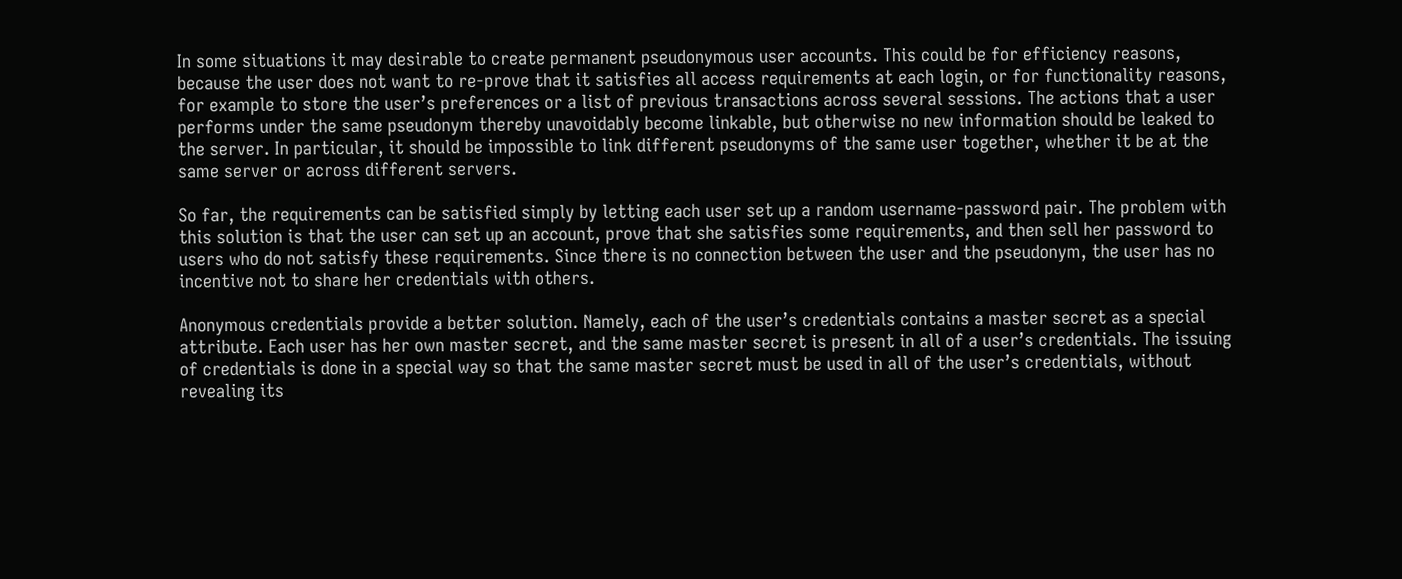In some situations it may desirable to create permanent pseudonymous user accounts. This could be for efficiency reasons, because the user does not want to re-prove that it satisfies all access requirements at each login, or for functionality reasons, for example to store the user’s preferences or a list of previous transactions across several sessions. The actions that a user performs under the same pseudonym thereby unavoidably become linkable, but otherwise no new information should be leaked to the server. In particular, it should be impossible to link different pseudonyms of the same user together, whether it be at the same server or across different servers.

So far, the requirements can be satisfied simply by letting each user set up a random username-password pair. The problem with this solution is that the user can set up an account, prove that she satisfies some requirements, and then sell her password to users who do not satisfy these requirements. Since there is no connection between the user and the pseudonym, the user has no incentive not to share her credentials with others.

Anonymous credentials provide a better solution. Namely, each of the user’s credentials contains a master secret as a special attribute. Each user has her own master secret, and the same master secret is present in all of a user’s credentials. The issuing of credentials is done in a special way so that the same master secret must be used in all of the user’s credentials, without revealing its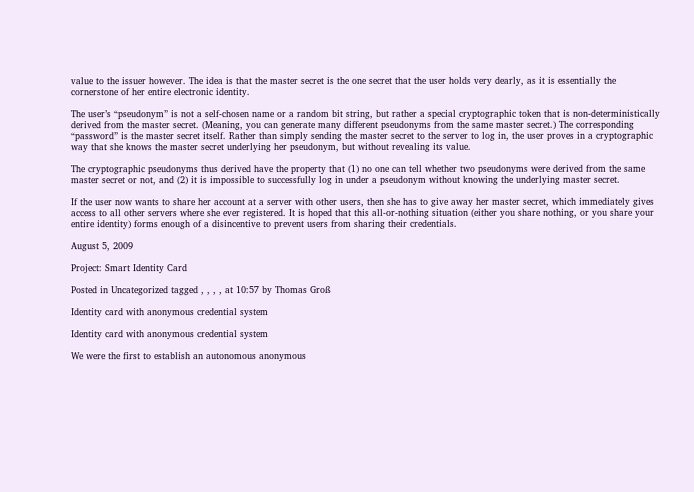value to the issuer however. The idea is that the master secret is the one secret that the user holds very dearly, as it is essentially the cornerstone of her entire electronic identity.

The user’s “pseudonym” is not a self-chosen name or a random bit string, but rather a special cryptographic token that is non-deterministically derived from the master secret. (Meaning, you can generate many different pseudonyms from the same master secret.) The corresponding “password” is the master secret itself. Rather than simply sending the master secret to the server to log in, the user proves in a cryptographic way that she knows the master secret underlying her pseudonym, but without revealing its value.

The cryptographic pseudonyms thus derived have the property that (1) no one can tell whether two pseudonyms were derived from the same master secret or not, and (2) it is impossible to successfully log in under a pseudonym without knowing the underlying master secret.

If the user now wants to share her account at a server with other users, then she has to give away her master secret, which immediately gives access to all other servers where she ever registered. It is hoped that this all-or-nothing situation (either you share nothing, or you share your entire identity) forms enough of a disincentive to prevent users from sharing their credentials.

August 5, 2009

Project: Smart Identity Card

Posted in Uncategorized tagged , , , , at 10:57 by Thomas Groß

Identity card with anonymous credential system

Identity card with anonymous credential system

We were the first to establish an autonomous anonymous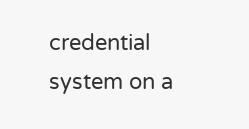credential system on a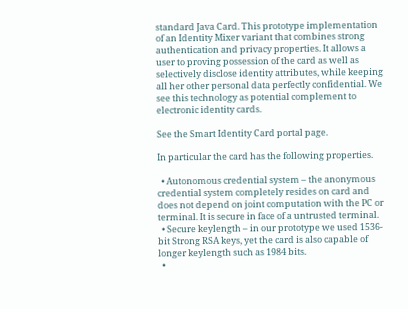standard Java Card. This prototype implementation of an Identity Mixer variant that combines strong authentication and privacy properties. It allows a user to proving possession of the card as well as selectively disclose identity attributes, while keeping all her other personal data perfectly confidential. We see this technology as potential complement to electronic identity cards.

See the Smart Identity Card portal page.

In particular the card has the following properties.

  • Autonomous credential system – the anonymous credential system completely resides on card and does not depend on joint computation with the PC or terminal. It is secure in face of a untrusted terminal.
  • Secure keylength – in our prototype we used 1536-bit Strong RSA keys, yet the card is also capable of longer keylength such as 1984 bits.
  •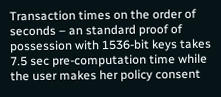Transaction times on the order of seconds – an standard proof of possession with 1536-bit keys takes 7.5 sec pre-computation time while the user makes her policy consent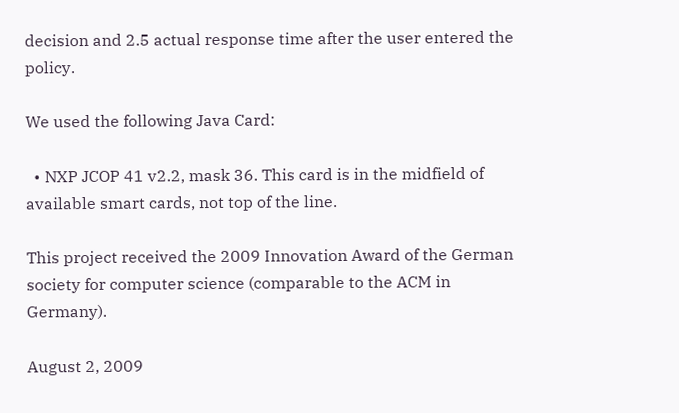decision and 2.5 actual response time after the user entered the policy.

We used the following Java Card:

  • NXP JCOP 41 v2.2, mask 36. This card is in the midfield of available smart cards, not top of the line.

This project received the 2009 Innovation Award of the German society for computer science (comparable to the ACM in Germany).

August 2, 2009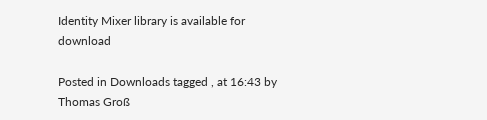Identity Mixer library is available for download

Posted in Downloads tagged , at 16:43 by Thomas Groß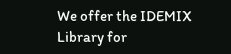We offer the IDEMIX Library for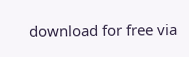download for free via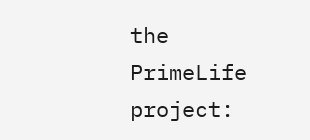the PrimeLife project: